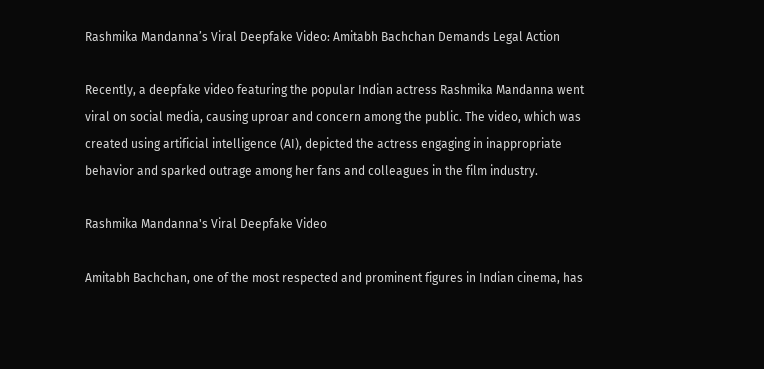Rashmika Mandanna’s Viral Deepfake Video: Amitabh Bachchan Demands Legal Action

Recently, a deepfake video featuring the popular Indian actress Rashmika Mandanna went viral on social media, causing uproar and concern among the public. The video, which was created using artificial intelligence (AI), depicted the actress engaging in inappropriate behavior and sparked outrage among her fans and colleagues in the film industry.

Rashmika Mandanna's Viral Deepfake Video

Amitabh Bachchan, one of the most respected and prominent figures in Indian cinema, has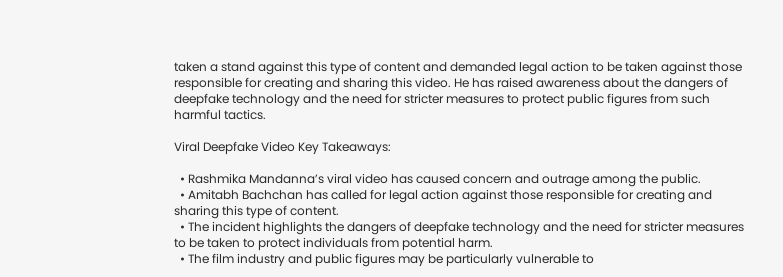taken a stand against this type of content and demanded legal action to be taken against those responsible for creating and sharing this video. He has raised awareness about the dangers of deepfake technology and the need for stricter measures to protect public figures from such harmful tactics.

Viral Deepfake Video Key Takeaways:

  • Rashmika Mandanna’s viral video has caused concern and outrage among the public.
  • Amitabh Bachchan has called for legal action against those responsible for creating and sharing this type of content.
  • The incident highlights the dangers of deepfake technology and the need for stricter measures to be taken to protect individuals from potential harm.
  • The film industry and public figures may be particularly vulnerable to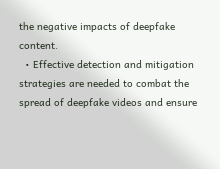the negative impacts of deepfake content.
  • Effective detection and mitigation strategies are needed to combat the spread of deepfake videos and ensure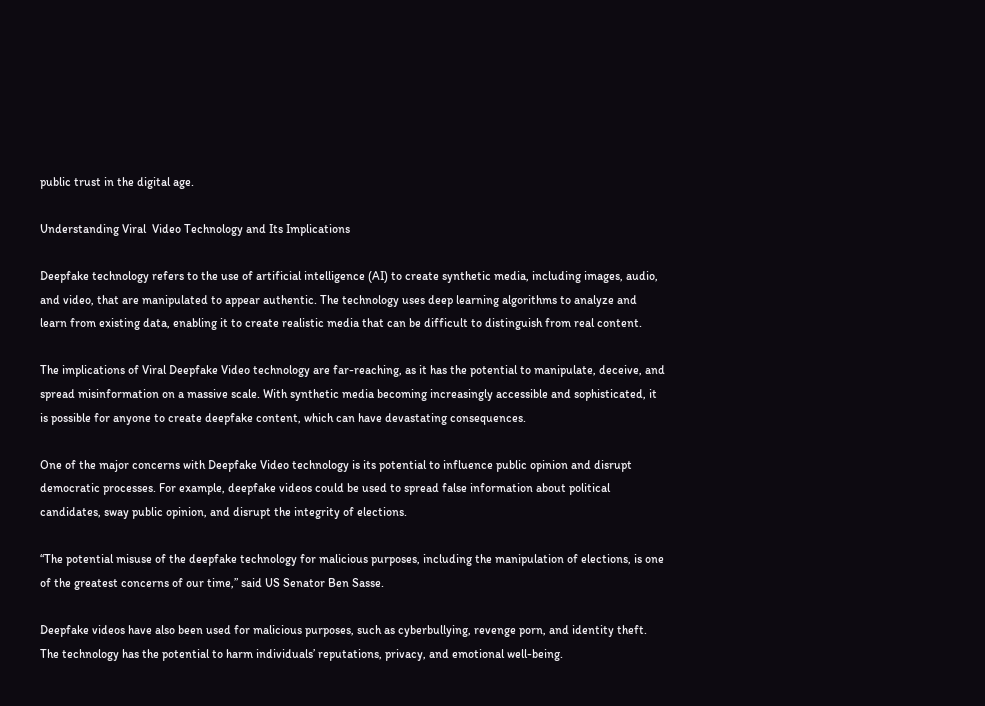public trust in the digital age.

Understanding Viral  Video Technology and Its Implications

Deepfake technology refers to the use of artificial intelligence (AI) to create synthetic media, including images, audio, and video, that are manipulated to appear authentic. The technology uses deep learning algorithms to analyze and learn from existing data, enabling it to create realistic media that can be difficult to distinguish from real content.

The implications of Viral Deepfake Video technology are far-reaching, as it has the potential to manipulate, deceive, and spread misinformation on a massive scale. With synthetic media becoming increasingly accessible and sophisticated, it is possible for anyone to create deepfake content, which can have devastating consequences.

One of the major concerns with Deepfake Video technology is its potential to influence public opinion and disrupt democratic processes. For example, deepfake videos could be used to spread false information about political candidates, sway public opinion, and disrupt the integrity of elections.

“The potential misuse of the deepfake technology for malicious purposes, including the manipulation of elections, is one of the greatest concerns of our time,” said US Senator Ben Sasse.

Deepfake videos have also been used for malicious purposes, such as cyberbullying, revenge porn, and identity theft. The technology has the potential to harm individuals’ reputations, privacy, and emotional well-being.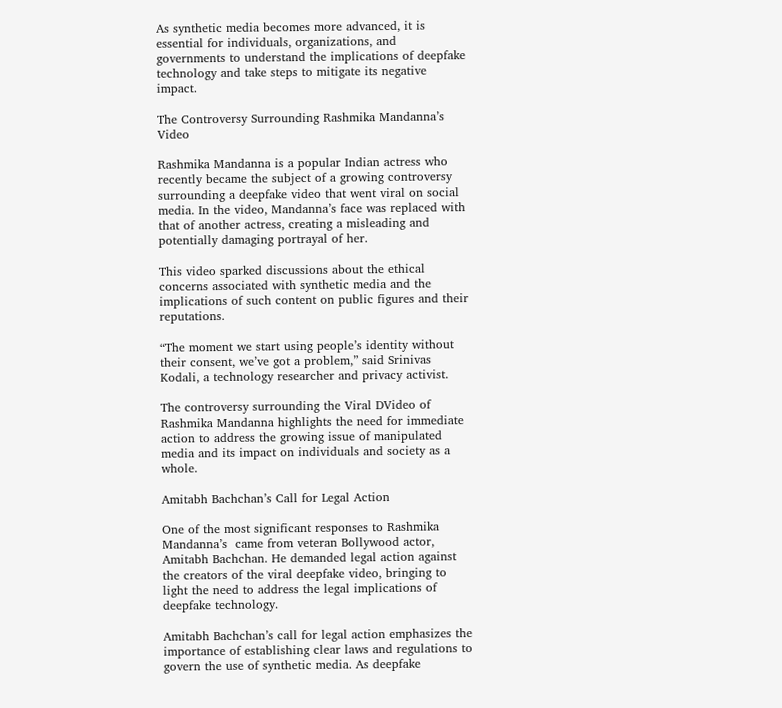As synthetic media becomes more advanced, it is essential for individuals, organizations, and governments to understand the implications of deepfake technology and take steps to mitigate its negative impact.

The Controversy Surrounding Rashmika Mandanna’s  Video

Rashmika Mandanna is a popular Indian actress who recently became the subject of a growing controversy surrounding a deepfake video that went viral on social media. In the video, Mandanna’s face was replaced with that of another actress, creating a misleading and potentially damaging portrayal of her.

This video sparked discussions about the ethical concerns associated with synthetic media and the implications of such content on public figures and their reputations.

“The moment we start using people’s identity without their consent, we’ve got a problem,” said Srinivas Kodali, a technology researcher and privacy activist.

The controversy surrounding the Viral DVideo of Rashmika Mandanna highlights the need for immediate action to address the growing issue of manipulated media and its impact on individuals and society as a whole.

Amitabh Bachchan’s Call for Legal Action

One of the most significant responses to Rashmika Mandanna’s  came from veteran Bollywood actor, Amitabh Bachchan. He demanded legal action against the creators of the viral deepfake video, bringing to light the need to address the legal implications of deepfake technology.

Amitabh Bachchan’s call for legal action emphasizes the importance of establishing clear laws and regulations to govern the use of synthetic media. As deepfake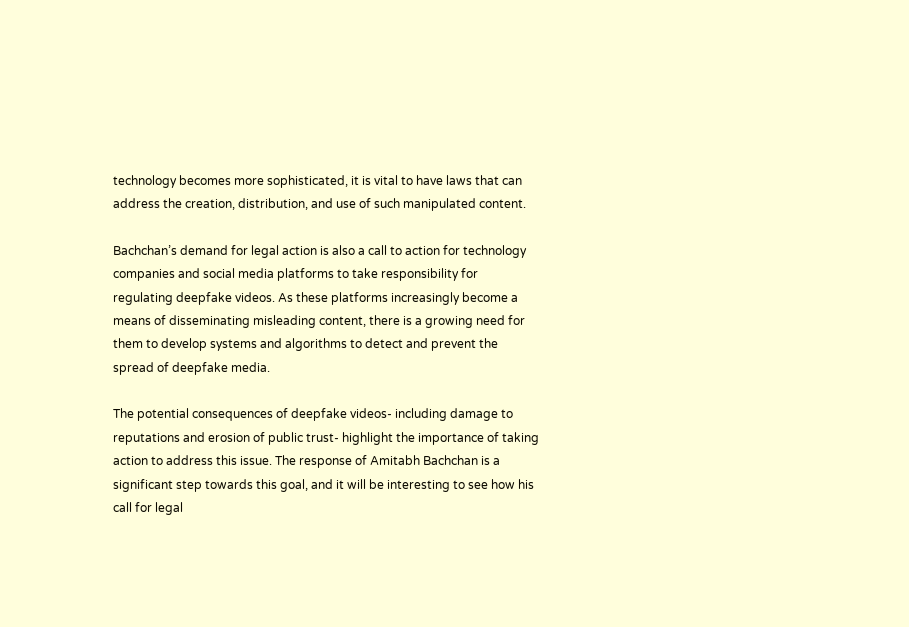technology becomes more sophisticated, it is vital to have laws that can address the creation, distribution, and use of such manipulated content.

Bachchan’s demand for legal action is also a call to action for technology companies and social media platforms to take responsibility for regulating deepfake videos. As these platforms increasingly become a means of disseminating misleading content, there is a growing need for them to develop systems and algorithms to detect and prevent the spread of deepfake media.

The potential consequences of deepfake videos- including damage to reputations and erosion of public trust- highlight the importance of taking action to address this issue. The response of Amitabh Bachchan is a significant step towards this goal, and it will be interesting to see how his call for legal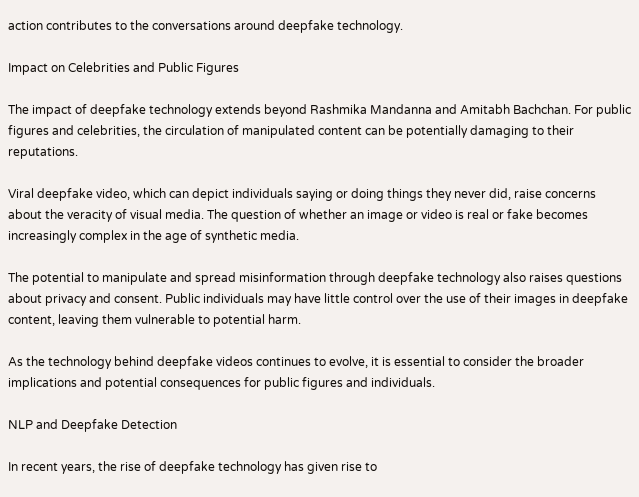action contributes to the conversations around deepfake technology.

Impact on Celebrities and Public Figures

The impact of deepfake technology extends beyond Rashmika Mandanna and Amitabh Bachchan. For public figures and celebrities, the circulation of manipulated content can be potentially damaging to their reputations.

Viral deepfake video, which can depict individuals saying or doing things they never did, raise concerns about the veracity of visual media. The question of whether an image or video is real or fake becomes increasingly complex in the age of synthetic media.

The potential to manipulate and spread misinformation through deepfake technology also raises questions about privacy and consent. Public individuals may have little control over the use of their images in deepfake content, leaving them vulnerable to potential harm.

As the technology behind deepfake videos continues to evolve, it is essential to consider the broader implications and potential consequences for public figures and individuals.

NLP and Deepfake Detection

In recent years, the rise of deepfake technology has given rise to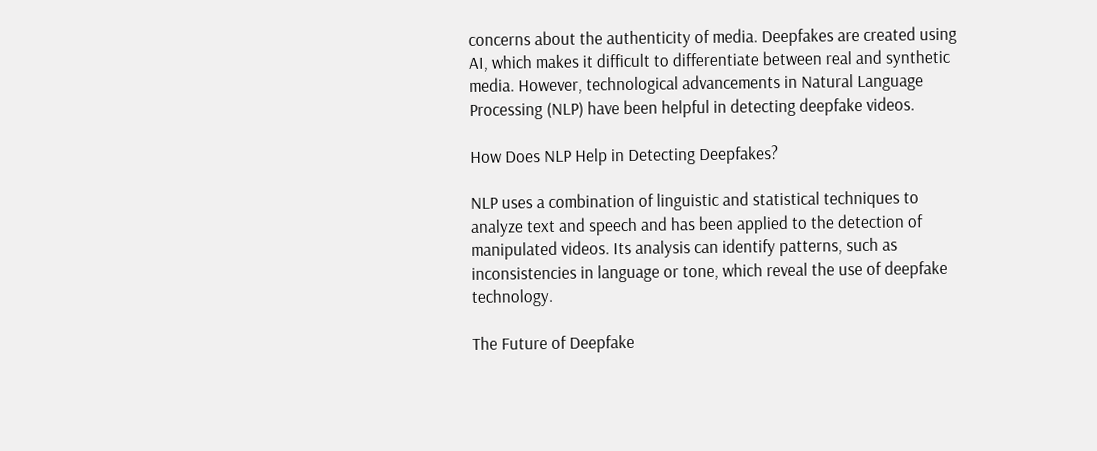concerns about the authenticity of media. Deepfakes are created using AI, which makes it difficult to differentiate between real and synthetic media. However, technological advancements in Natural Language Processing (NLP) have been helpful in detecting deepfake videos.

How Does NLP Help in Detecting Deepfakes?

NLP uses a combination of linguistic and statistical techniques to analyze text and speech and has been applied to the detection of manipulated videos. Its analysis can identify patterns, such as inconsistencies in language or tone, which reveal the use of deepfake technology.

The Future of Deepfake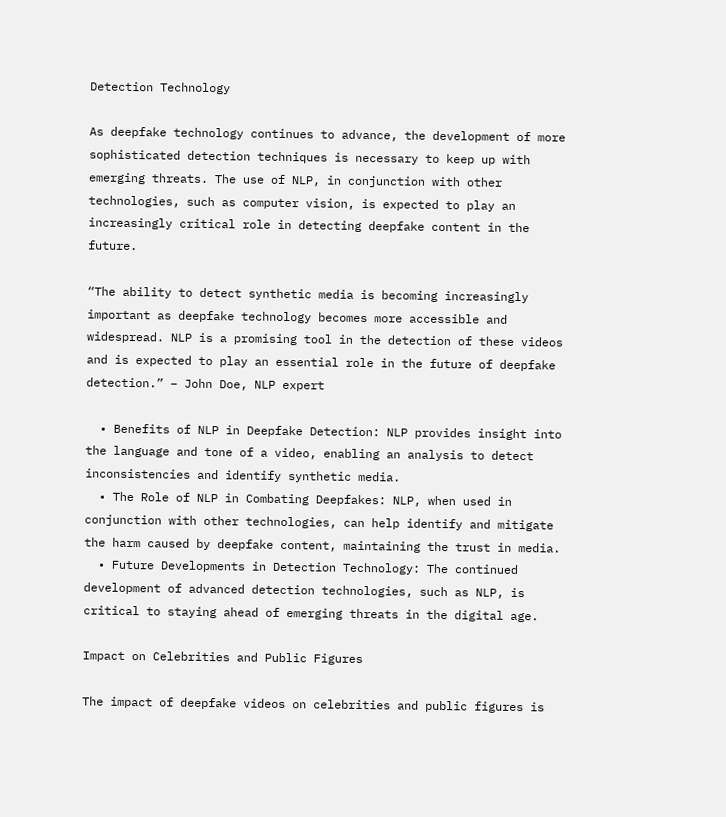Detection Technology

As deepfake technology continues to advance, the development of more sophisticated detection techniques is necessary to keep up with emerging threats. The use of NLP, in conjunction with other technologies, such as computer vision, is expected to play an increasingly critical role in detecting deepfake content in the future.

“The ability to detect synthetic media is becoming increasingly important as deepfake technology becomes more accessible and widespread. NLP is a promising tool in the detection of these videos and is expected to play an essential role in the future of deepfake detection.” – John Doe, NLP expert

  • Benefits of NLP in Deepfake Detection: NLP provides insight into the language and tone of a video, enabling an analysis to detect inconsistencies and identify synthetic media.
  • The Role of NLP in Combating Deepfakes: NLP, when used in conjunction with other technologies, can help identify and mitigate the harm caused by deepfake content, maintaining the trust in media.
  • Future Developments in Detection Technology: The continued development of advanced detection technologies, such as NLP, is critical to staying ahead of emerging threats in the digital age.

Impact on Celebrities and Public Figures

The impact of deepfake videos on celebrities and public figures is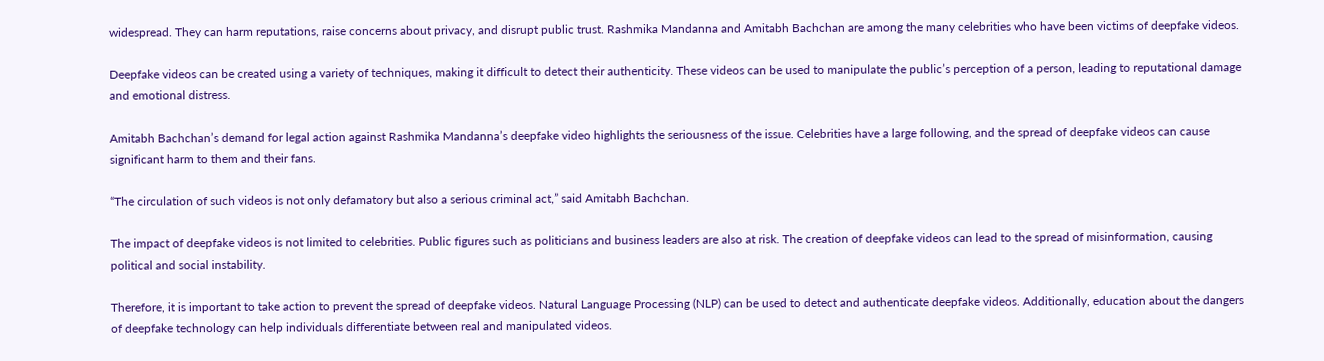widespread. They can harm reputations, raise concerns about privacy, and disrupt public trust. Rashmika Mandanna and Amitabh Bachchan are among the many celebrities who have been victims of deepfake videos.

Deepfake videos can be created using a variety of techniques, making it difficult to detect their authenticity. These videos can be used to manipulate the public’s perception of a person, leading to reputational damage and emotional distress.

Amitabh Bachchan’s demand for legal action against Rashmika Mandanna’s deepfake video highlights the seriousness of the issue. Celebrities have a large following, and the spread of deepfake videos can cause significant harm to them and their fans.

“The circulation of such videos is not only defamatory but also a serious criminal act,” said Amitabh Bachchan.

The impact of deepfake videos is not limited to celebrities. Public figures such as politicians and business leaders are also at risk. The creation of deepfake videos can lead to the spread of misinformation, causing political and social instability.

Therefore, it is important to take action to prevent the spread of deepfake videos. Natural Language Processing (NLP) can be used to detect and authenticate deepfake videos. Additionally, education about the dangers of deepfake technology can help individuals differentiate between real and manipulated videos.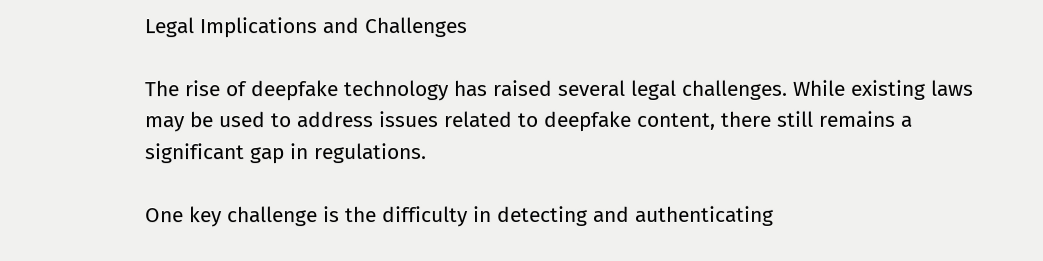Legal Implications and Challenges

The rise of deepfake technology has raised several legal challenges. While existing laws may be used to address issues related to deepfake content, there still remains a significant gap in regulations.

One key challenge is the difficulty in detecting and authenticating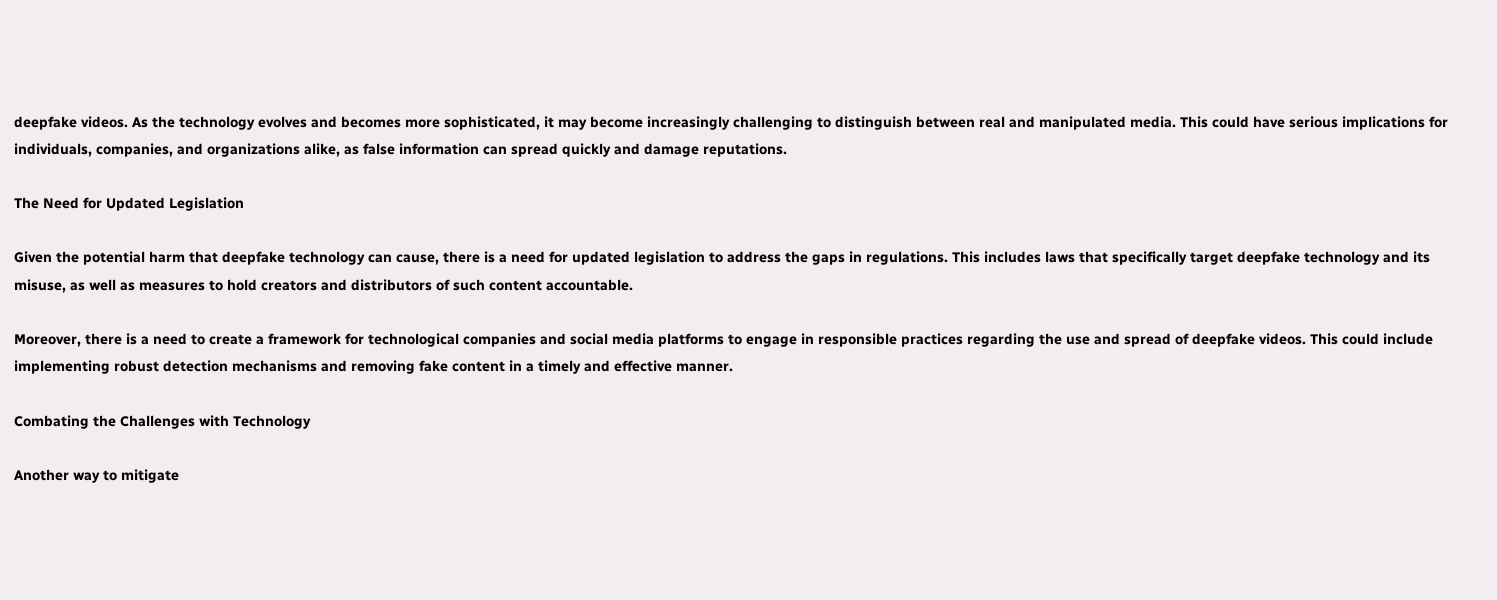deepfake videos. As the technology evolves and becomes more sophisticated, it may become increasingly challenging to distinguish between real and manipulated media. This could have serious implications for individuals, companies, and organizations alike, as false information can spread quickly and damage reputations.

The Need for Updated Legislation

Given the potential harm that deepfake technology can cause, there is a need for updated legislation to address the gaps in regulations. This includes laws that specifically target deepfake technology and its misuse, as well as measures to hold creators and distributors of such content accountable.

Moreover, there is a need to create a framework for technological companies and social media platforms to engage in responsible practices regarding the use and spread of deepfake videos. This could include implementing robust detection mechanisms and removing fake content in a timely and effective manner.

Combating the Challenges with Technology

Another way to mitigate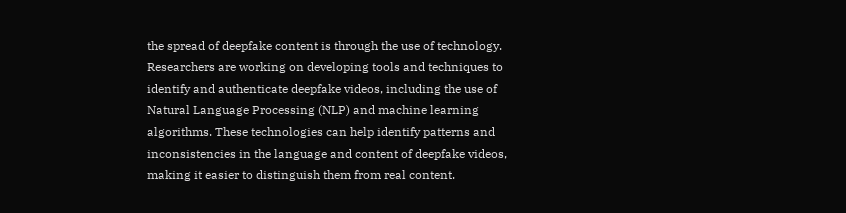the spread of deepfake content is through the use of technology. Researchers are working on developing tools and techniques to identify and authenticate deepfake videos, including the use of Natural Language Processing (NLP) and machine learning algorithms. These technologies can help identify patterns and inconsistencies in the language and content of deepfake videos, making it easier to distinguish them from real content.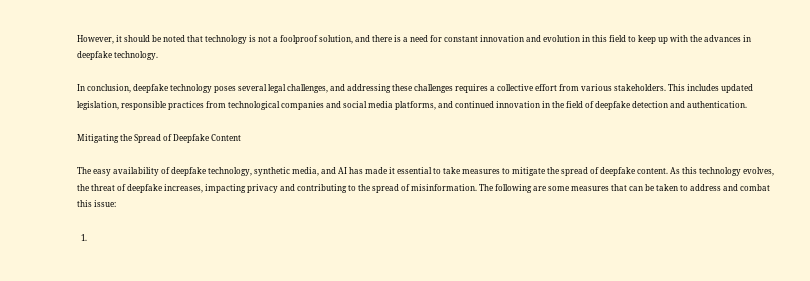However, it should be noted that technology is not a foolproof solution, and there is a need for constant innovation and evolution in this field to keep up with the advances in deepfake technology.

In conclusion, deepfake technology poses several legal challenges, and addressing these challenges requires a collective effort from various stakeholders. This includes updated legislation, responsible practices from technological companies and social media platforms, and continued innovation in the field of deepfake detection and authentication.

Mitigating the Spread of Deepfake Content

The easy availability of deepfake technology, synthetic media, and AI has made it essential to take measures to mitigate the spread of deepfake content. As this technology evolves, the threat of deepfake increases, impacting privacy and contributing to the spread of misinformation. The following are some measures that can be taken to address and combat this issue:

  1.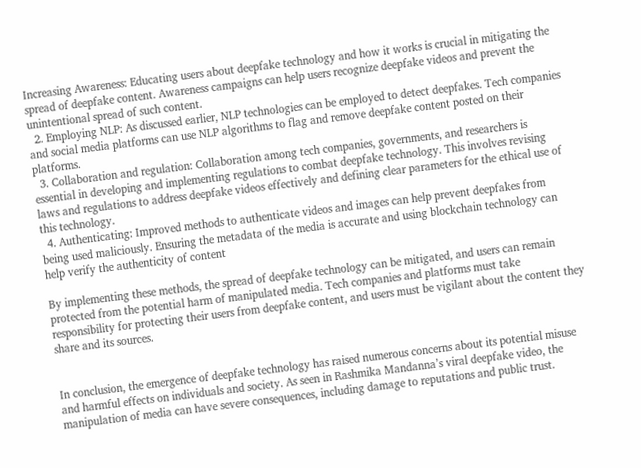Increasing Awareness: Educating users about deepfake technology and how it works is crucial in mitigating the spread of deepfake content. Awareness campaigns can help users recognize deepfake videos and prevent the unintentional spread of such content.
  2. Employing NLP: As discussed earlier, NLP technologies can be employed to detect deepfakes. Tech companies and social media platforms can use NLP algorithms to flag and remove deepfake content posted on their platforms.
  3. Collaboration and regulation: Collaboration among tech companies, governments, and researchers is essential in developing and implementing regulations to combat deepfake technology. This involves revising laws and regulations to address deepfake videos effectively and defining clear parameters for the ethical use of this technology.
  4. Authenticating: Improved methods to authenticate videos and images can help prevent deepfakes from being used maliciously. Ensuring the metadata of the media is accurate and using blockchain technology can help verify the authenticity of content

By implementing these methods, the spread of deepfake technology can be mitigated, and users can remain protected from the potential harm of manipulated media. Tech companies and platforms must take responsibility for protecting their users from deepfake content, and users must be vigilant about the content they share and its sources.


In conclusion, the emergence of deepfake technology has raised numerous concerns about its potential misuse and harmful effects on individuals and society. As seen in Rashmika Mandanna’s viral deepfake video, the manipulation of media can have severe consequences, including damage to reputations and public trust.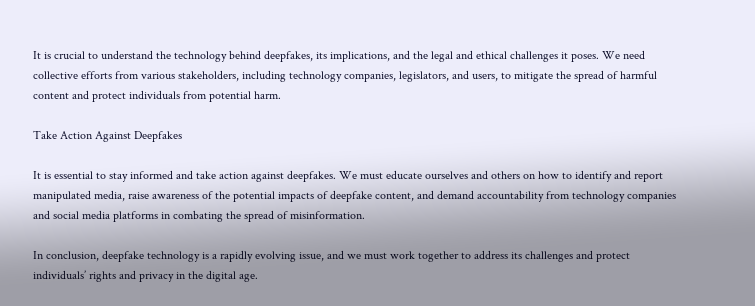It is crucial to understand the technology behind deepfakes, its implications, and the legal and ethical challenges it poses. We need collective efforts from various stakeholders, including technology companies, legislators, and users, to mitigate the spread of harmful content and protect individuals from potential harm.

Take Action Against Deepfakes

It is essential to stay informed and take action against deepfakes. We must educate ourselves and others on how to identify and report manipulated media, raise awareness of the potential impacts of deepfake content, and demand accountability from technology companies and social media platforms in combating the spread of misinformation.

In conclusion, deepfake technology is a rapidly evolving issue, and we must work together to address its challenges and protect individuals’ rights and privacy in the digital age.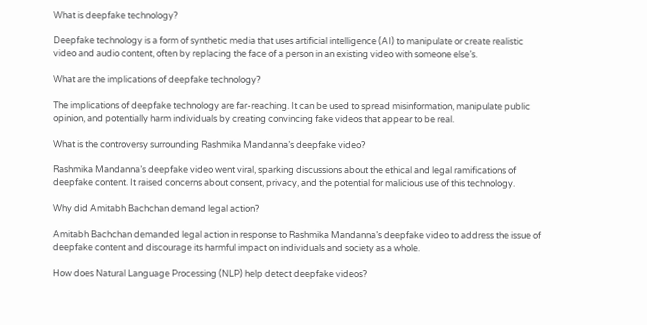What is deepfake technology?

Deepfake technology is a form of synthetic media that uses artificial intelligence (AI) to manipulate or create realistic video and audio content, often by replacing the face of a person in an existing video with someone else’s.

What are the implications of deepfake technology?

The implications of deepfake technology are far-reaching. It can be used to spread misinformation, manipulate public opinion, and potentially harm individuals by creating convincing fake videos that appear to be real.

What is the controversy surrounding Rashmika Mandanna’s deepfake video?

Rashmika Mandanna’s deepfake video went viral, sparking discussions about the ethical and legal ramifications of deepfake content. It raised concerns about consent, privacy, and the potential for malicious use of this technology.

Why did Amitabh Bachchan demand legal action?

Amitabh Bachchan demanded legal action in response to Rashmika Mandanna’s deepfake video to address the issue of deepfake content and discourage its harmful impact on individuals and society as a whole.

How does Natural Language Processing (NLP) help detect deepfake videos?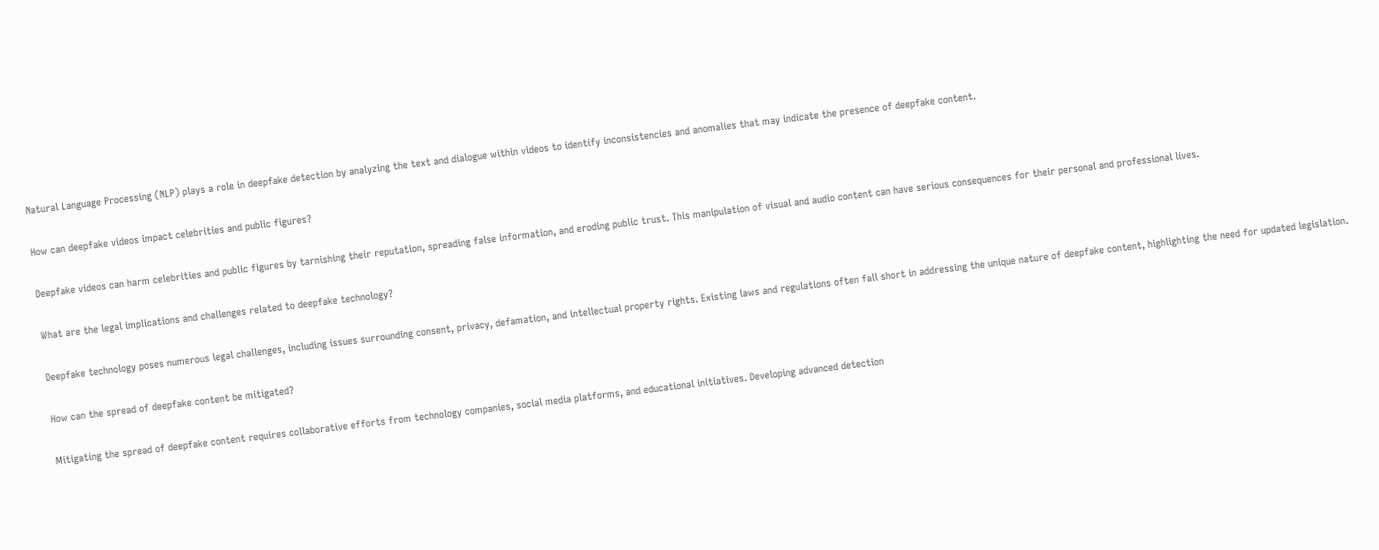Natural Language Processing (NLP) plays a role in deepfake detection by analyzing the text and dialogue within videos to identify inconsistencies and anomalies that may indicate the presence of deepfake content.

How can deepfake videos impact celebrities and public figures?

Deepfake videos can harm celebrities and public figures by tarnishing their reputation, spreading false information, and eroding public trust. This manipulation of visual and audio content can have serious consequences for their personal and professional lives.

What are the legal implications and challenges related to deepfake technology?

Deepfake technology poses numerous legal challenges, including issues surrounding consent, privacy, defamation, and intellectual property rights. Existing laws and regulations often fall short in addressing the unique nature of deepfake content, highlighting the need for updated legislation.

How can the spread of deepfake content be mitigated?

Mitigating the spread of deepfake content requires collaborative efforts from technology companies, social media platforms, and educational initiatives. Developing advanced detection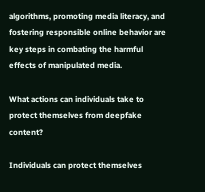algorithms, promoting media literacy, and fostering responsible online behavior are key steps in combating the harmful effects of manipulated media.

What actions can individuals take to protect themselves from deepfake content?

Individuals can protect themselves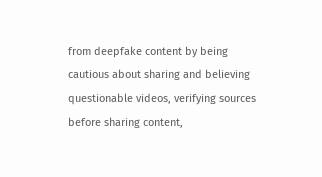from deepfake content by being cautious about sharing and believing questionable videos, verifying sources before sharing content,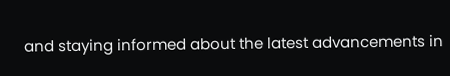and staying informed about the latest advancements in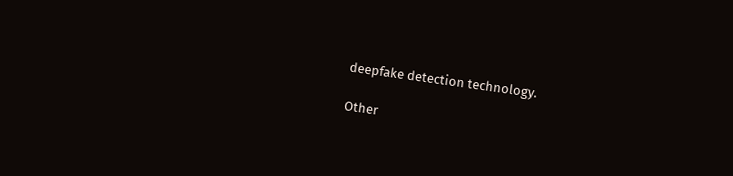deepfake detection technology.

Other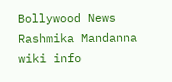Bollywood News  Rashmika Mandanna wiki info